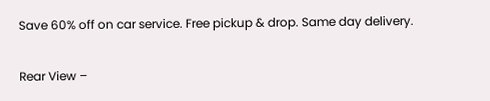Save 60% off on car service. Free pickup & drop. Same day delivery.

Rear View –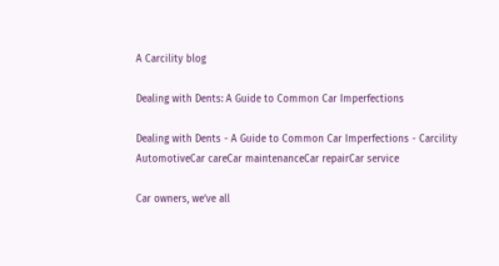A Carcility blog

Dealing with Dents: A Guide to Common Car Imperfections

Dealing with Dents - A Guide to Common Car Imperfections - Carcility
AutomotiveCar careCar maintenanceCar repairCar service

Car owners, we’ve all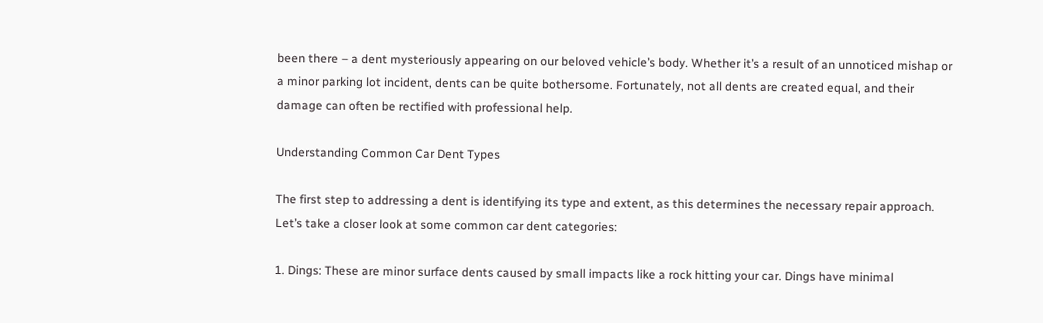been there – a dent mysteriously appearing on our beloved vehicle’s body. Whether it’s a result of an unnoticed mishap or a minor parking lot incident, dents can be quite bothersome. Fortunately, not all dents are created equal, and their damage can often be rectified with professional help.

Understanding Common Car Dent Types

The first step to addressing a dent is identifying its type and extent, as this determines the necessary repair approach. Let’s take a closer look at some common car dent categories:

1. Dings: These are minor surface dents caused by small impacts like a rock hitting your car. Dings have minimal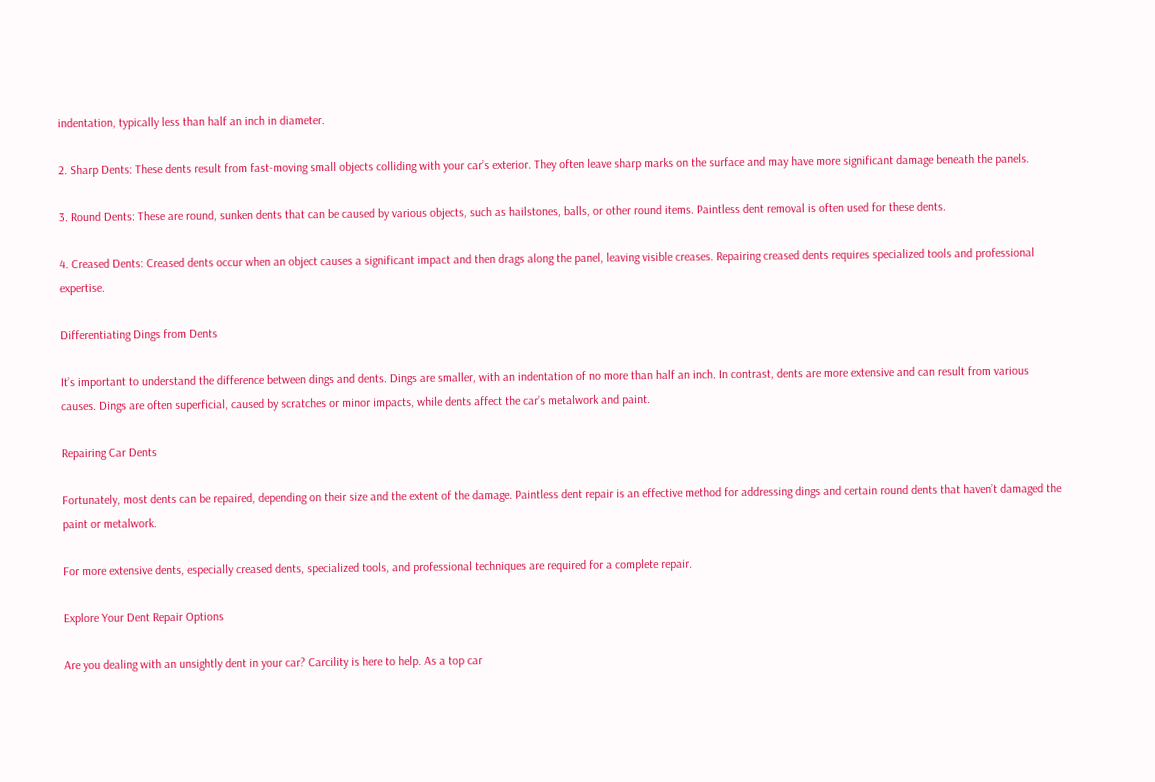indentation, typically less than half an inch in diameter.

2. Sharp Dents: These dents result from fast-moving small objects colliding with your car’s exterior. They often leave sharp marks on the surface and may have more significant damage beneath the panels.

3. Round Dents: These are round, sunken dents that can be caused by various objects, such as hailstones, balls, or other round items. Paintless dent removal is often used for these dents.

4. Creased Dents: Creased dents occur when an object causes a significant impact and then drags along the panel, leaving visible creases. Repairing creased dents requires specialized tools and professional expertise.

Differentiating Dings from Dents

It’s important to understand the difference between dings and dents. Dings are smaller, with an indentation of no more than half an inch. In contrast, dents are more extensive and can result from various causes. Dings are often superficial, caused by scratches or minor impacts, while dents affect the car’s metalwork and paint.

Repairing Car Dents

Fortunately, most dents can be repaired, depending on their size and the extent of the damage. Paintless dent repair is an effective method for addressing dings and certain round dents that haven’t damaged the paint or metalwork.

For more extensive dents, especially creased dents, specialized tools, and professional techniques are required for a complete repair.

Explore Your Dent Repair Options

Are you dealing with an unsightly dent in your car? Carcility is here to help. As a top car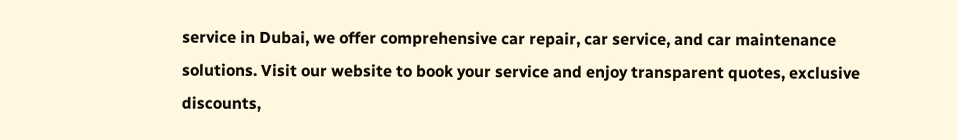service in Dubai, we offer comprehensive car repair, car service, and car maintenance solutions. Visit our website to book your service and enjoy transparent quotes, exclusive discounts,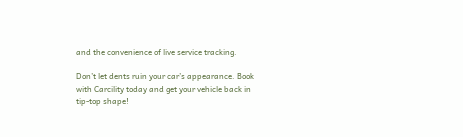and the convenience of live service tracking.

Don’t let dents ruin your car’s appearance. Book with Carcility today and get your vehicle back in tip-top shape!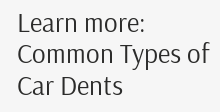Learn more: Common Types of Car Dents